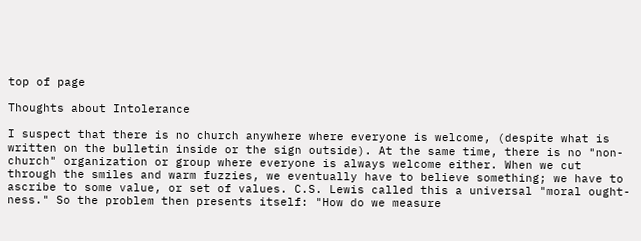top of page

Thoughts about Intolerance

I suspect that there is no church anywhere where everyone is welcome, (despite what is written on the bulletin inside or the sign outside). At the same time, there is no "non-church" organization or group where everyone is always welcome either. When we cut through the smiles and warm fuzzies, we eventually have to believe something; we have to ascribe to some value, or set of values. C.S. Lewis called this a universal "moral ought-ness." So the problem then presents itself: "How do we measure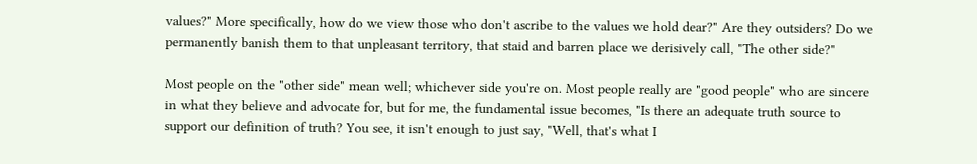values?" More specifically, how do we view those who don't ascribe to the values we hold dear?" Are they outsiders? Do we permanently banish them to that unpleasant territory, that staid and barren place we derisively call, "The other side?"

Most people on the "other side" mean well; whichever side you're on. Most people really are "good people" who are sincere in what they believe and advocate for, but for me, the fundamental issue becomes, "Is there an adequate truth source to support our definition of truth? You see, it isn't enough to just say, "Well, that's what I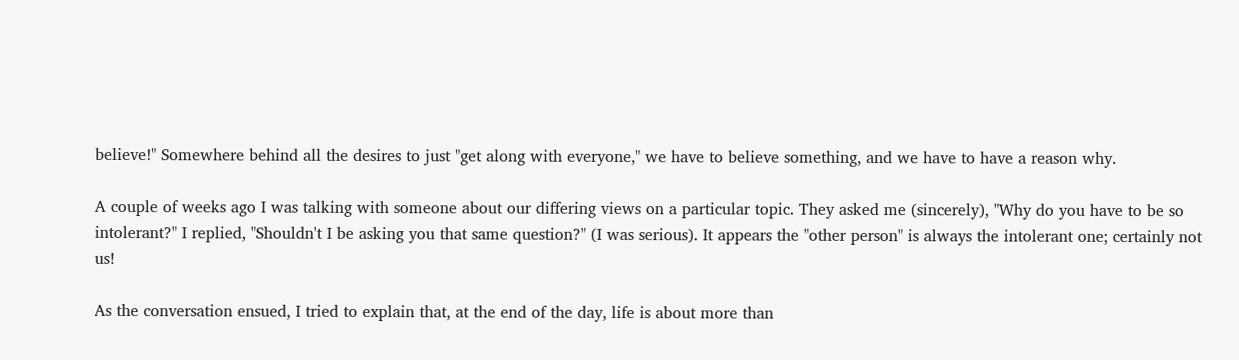believe!" Somewhere behind all the desires to just "get along with everyone," we have to believe something, and we have to have a reason why.

A couple of weeks ago I was talking with someone about our differing views on a particular topic. They asked me (sincerely), "Why do you have to be so intolerant?" I replied, "Shouldn't I be asking you that same question?" (I was serious). It appears the "other person" is always the intolerant one; certainly not us!

As the conversation ensued, I tried to explain that, at the end of the day, life is about more than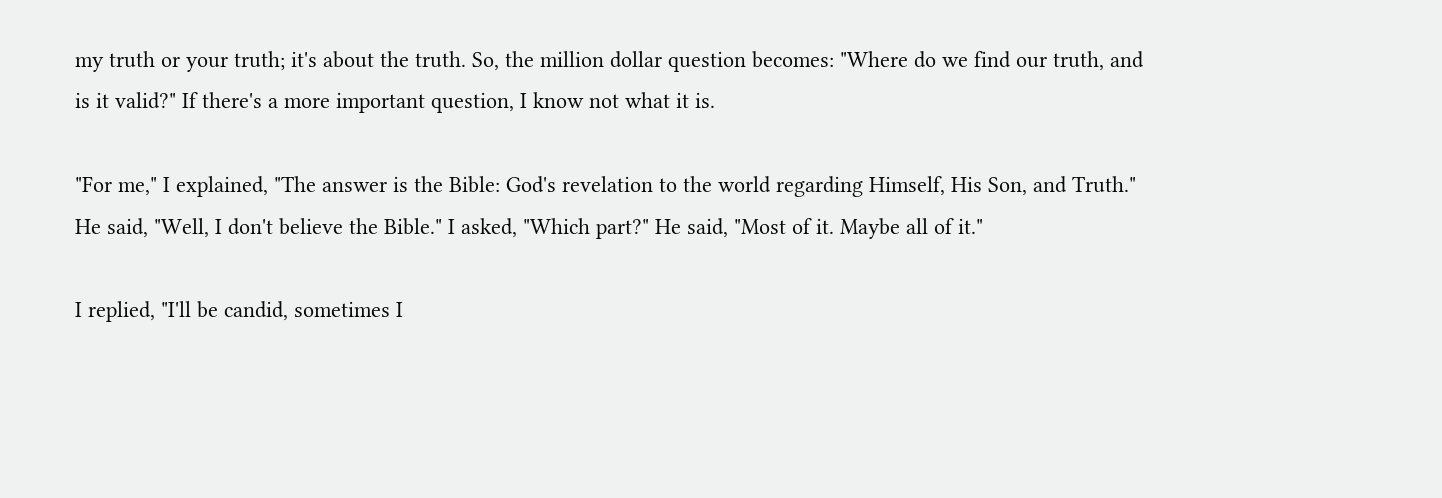my truth or your truth; it's about the truth. So, the million dollar question becomes: "Where do we find our truth, and is it valid?" If there's a more important question, I know not what it is.

"For me," I explained, "The answer is the Bible: God's revelation to the world regarding Himself, His Son, and Truth." He said, "Well, I don't believe the Bible." I asked, "Which part?" He said, "Most of it. Maybe all of it."

I replied, "I'll be candid, sometimes I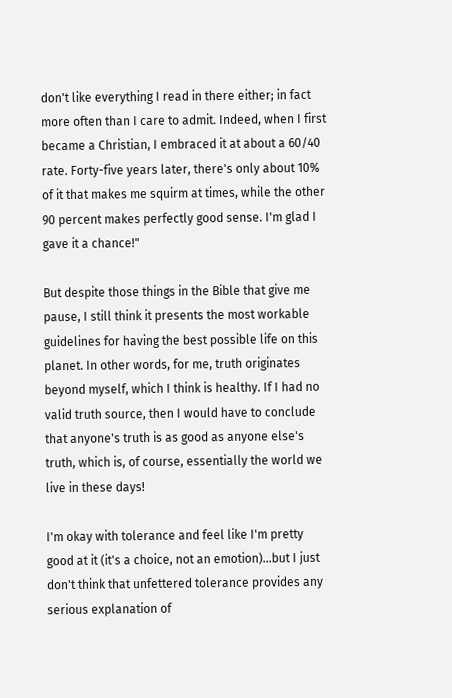don't like everything I read in there either; in fact more often than I care to admit. Indeed, when I first became a Christian, I embraced it at about a 60/40 rate. Forty-five years later, there's only about 10% of it that makes me squirm at times, while the other 90 percent makes perfectly good sense. I'm glad I gave it a chance!"

But despite those things in the Bible that give me pause, I still think it presents the most workable guidelines for having the best possible life on this planet. In other words, for me, truth originates beyond myself, which I think is healthy. If I had no valid truth source, then I would have to conclude that anyone's truth is as good as anyone else's truth, which is, of course, essentially the world we live in these days!

I'm okay with tolerance and feel like I'm pretty good at it (it's a choice, not an emotion)...but I just don't think that unfettered tolerance provides any serious explanation of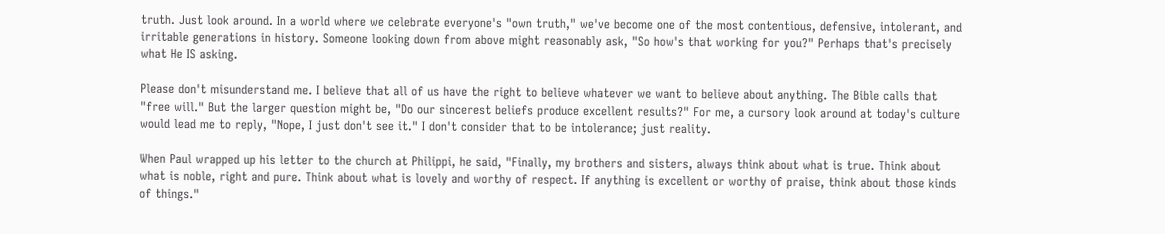truth. Just look around. In a world where we celebrate everyone's "own truth," we've become one of the most contentious, defensive, intolerant, and irritable generations in history. Someone looking down from above might reasonably ask, "So how's that working for you?" Perhaps that's precisely what He IS asking.

Please don't misunderstand me. I believe that all of us have the right to believe whatever we want to believe about anything. The Bible calls that "free will." But the larger question might be, "Do our sincerest beliefs produce excellent results?" For me, a cursory look around at today's culture would lead me to reply, "Nope, I just don't see it." I don't consider that to be intolerance; just reality.

When Paul wrapped up his letter to the church at Philippi, he said, "Finally, my brothers and sisters, always think about what is true. Think about what is noble, right and pure. Think about what is lovely and worthy of respect. If anything is excellent or worthy of praise, think about those kinds of things."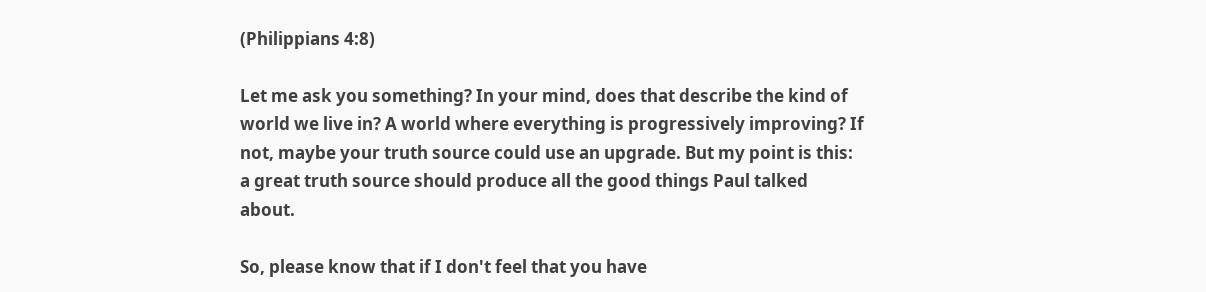(Philippians 4:8)

Let me ask you something? In your mind, does that describe the kind of world we live in? A world where everything is progressively improving? If not, maybe your truth source could use an upgrade. But my point is this: a great truth source should produce all the good things Paul talked about.

So, please know that if I don't feel that you have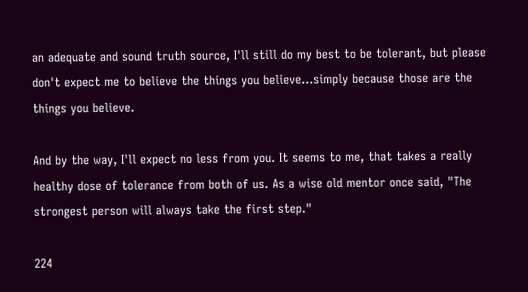an adequate and sound truth source, I'll still do my best to be tolerant, but please don't expect me to believe the things you believe...simply because those are the things you believe.

And by the way, I'll expect no less from you. It seems to me, that takes a really healthy dose of tolerance from both of us. As a wise old mentor once said, "The strongest person will always take the first step."

224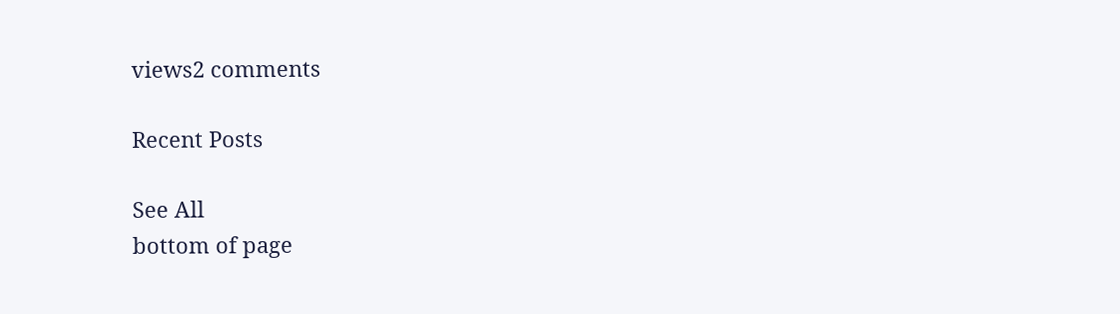views2 comments

Recent Posts

See All
bottom of page